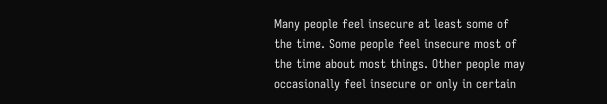Many people feel insecure at least some of the time. Some people feel insecure most of the time about most things. Other people may occasionally feel insecure or only in certain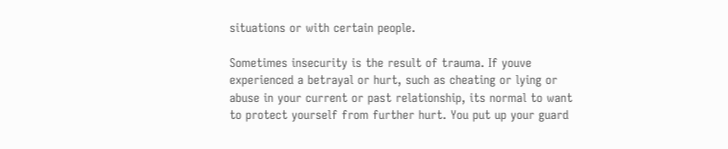situations or with certain people.

Sometimes insecurity is the result of trauma. If youve experienced a betrayal or hurt, such as cheating or lying or abuse in your current or past relationship, its normal to want to protect yourself from further hurt. You put up your guard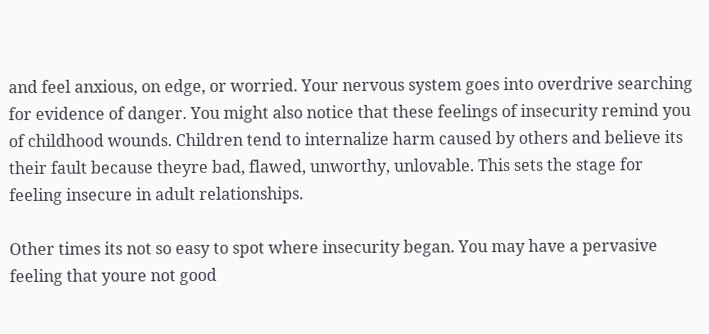and feel anxious, on edge, or worried. Your nervous system goes into overdrive searching for evidence of danger. You might also notice that these feelings of insecurity remind you of childhood wounds. Children tend to internalize harm caused by others and believe its their fault because theyre bad, flawed, unworthy, unlovable. This sets the stage for feeling insecure in adult relationships.

Other times its not so easy to spot where insecurity began. You may have a pervasive feeling that youre not good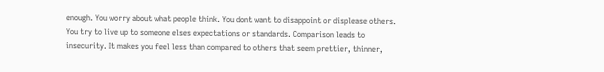enough. You worry about what people think. You dont want to disappoint or displease others. You try to live up to someone elses expectations or standards. Comparison leads to insecurity. It makes you feel less than compared to others that seem prettier, thinner,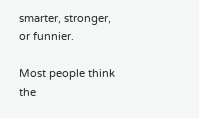smarter, stronger, or funnier.

Most people think the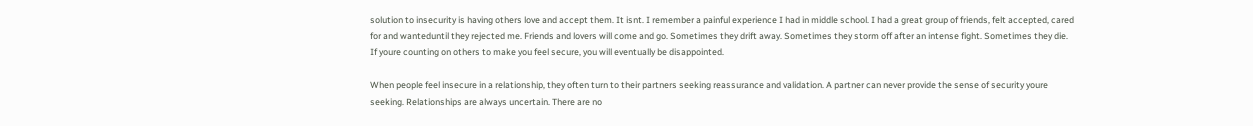solution to insecurity is having others love and accept them. It isnt. I remember a painful experience I had in middle school. I had a great group of friends, felt accepted, cared for and wanteduntil they rejected me. Friends and lovers will come and go. Sometimes they drift away. Sometimes they storm off after an intense fight. Sometimes they die. If youre counting on others to make you feel secure, you will eventually be disappointed.

When people feel insecure in a relationship, they often turn to their partners seeking reassurance and validation. A partner can never provide the sense of security youre seeking. Relationships are always uncertain. There are no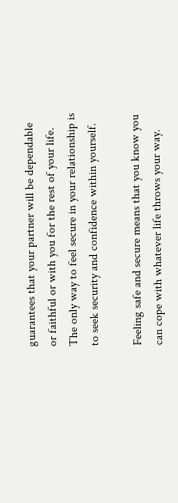guarantees that your partner will be dependable or faithful or with you for the rest of your life. The only way to feel secure in your relationship is to seek security and confidence within yourself.

Feeling safe and secure means that you know you can cope with whatever life throws your way.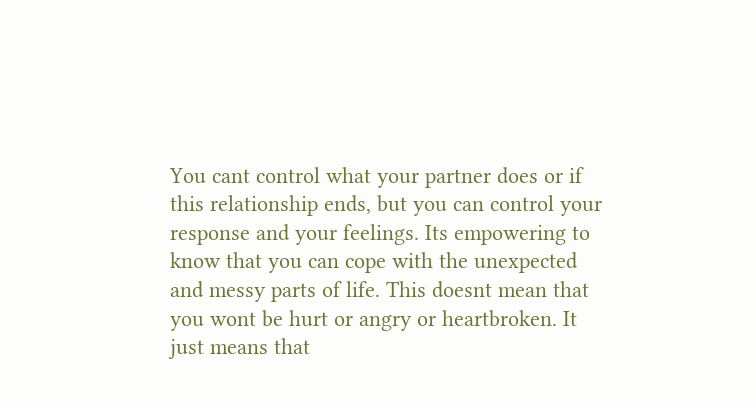You cant control what your partner does or if this relationship ends, but you can control your response and your feelings. Its empowering to know that you can cope with the unexpected and messy parts of life. This doesnt mean that you wont be hurt or angry or heartbroken. It just means that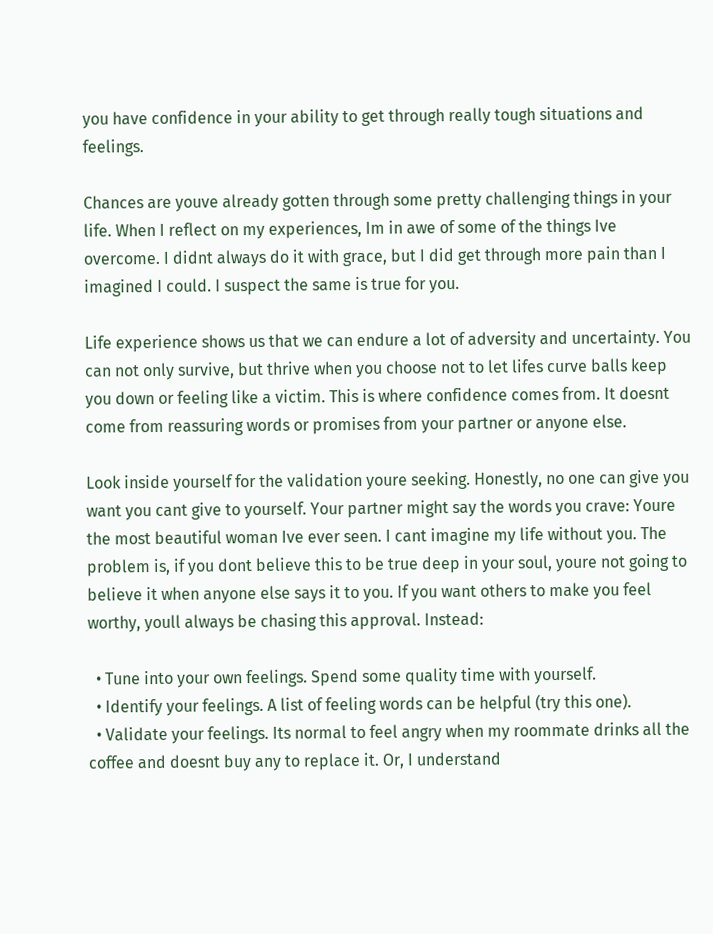you have confidence in your ability to get through really tough situations and feelings.

Chances are youve already gotten through some pretty challenging things in your life. When I reflect on my experiences, Im in awe of some of the things Ive overcome. I didnt always do it with grace, but I did get through more pain than I imagined I could. I suspect the same is true for you.

Life experience shows us that we can endure a lot of adversity and uncertainty. You can not only survive, but thrive when you choose not to let lifes curve balls keep you down or feeling like a victim. This is where confidence comes from. It doesnt come from reassuring words or promises from your partner or anyone else.

Look inside yourself for the validation youre seeking. Honestly, no one can give you want you cant give to yourself. Your partner might say the words you crave: Youre the most beautiful woman Ive ever seen. I cant imagine my life without you. The problem is, if you dont believe this to be true deep in your soul, youre not going to believe it when anyone else says it to you. If you want others to make you feel worthy, youll always be chasing this approval. Instead:

  • Tune into your own feelings. Spend some quality time with yourself.
  • Identify your feelings. A list of feeling words can be helpful (try this one).
  • Validate your feelings. Its normal to feel angry when my roommate drinks all the coffee and doesnt buy any to replace it. Or, I understand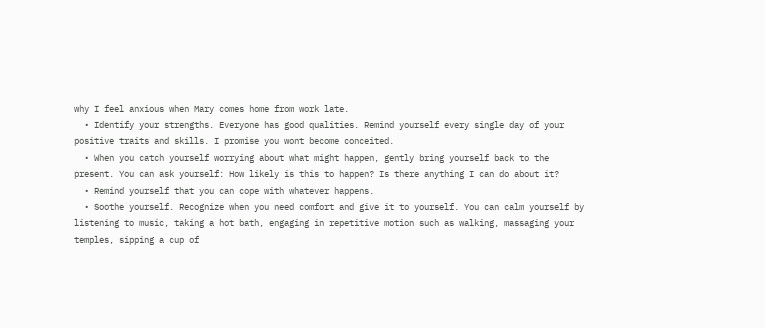why I feel anxious when Mary comes home from work late.
  • Identify your strengths. Everyone has good qualities. Remind yourself every single day of your positive traits and skills. I promise you wont become conceited.
  • When you catch yourself worrying about what might happen, gently bring yourself back to the present. You can ask yourself: How likely is this to happen? Is there anything I can do about it?
  • Remind yourself that you can cope with whatever happens.
  • Soothe yourself. Recognize when you need comfort and give it to yourself. You can calm yourself by listening to music, taking a hot bath, engaging in repetitive motion such as walking, massaging your temples, sipping a cup of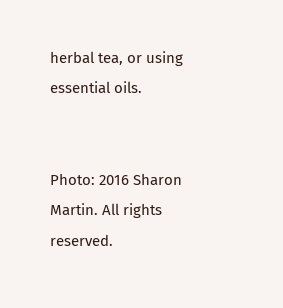herbal tea, or using essential oils.


Photo: 2016 Sharon Martin. All rights reserved.